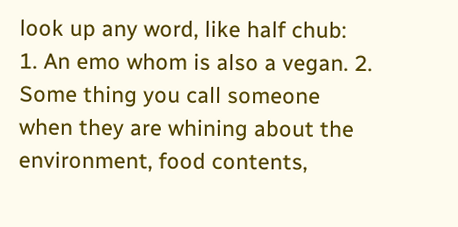look up any word, like half chub:
1. An emo whom is also a vegan. 2. Some thing you call someone when they are whining about the environment, food contents,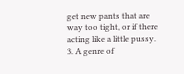get new pants that are way too tight, or if there acting like a little pussy. 3. A genre of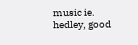music ie. hedley, good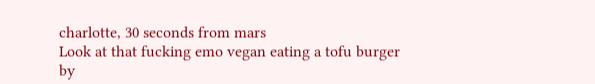charlotte, 30 seconds from mars
Look at that fucking emo vegan eating a tofu burger
by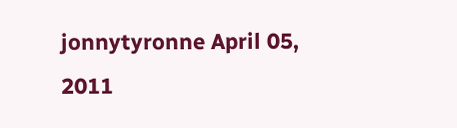jonnytyronne April 05, 2011